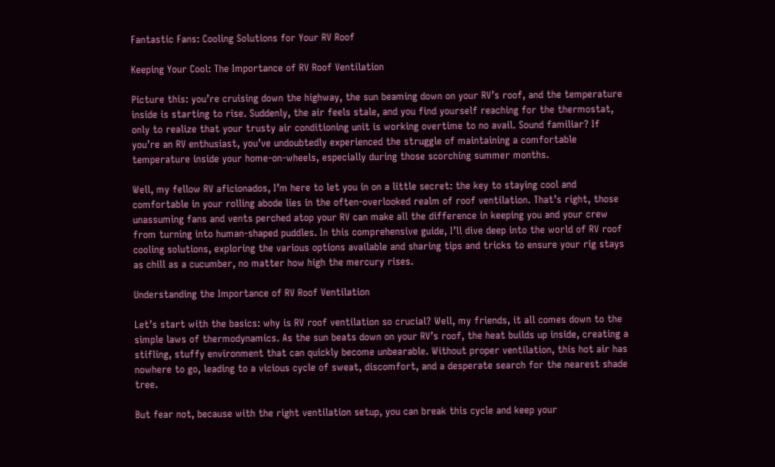Fantastic Fans: Cooling Solutions for Your RV Roof

Keeping Your Cool: The Importance of RV Roof Ventilation

Picture this: you’re cruising down the highway, the sun beaming down on your RV’s roof, and the temperature inside is starting to rise. Suddenly, the air feels stale, and you find yourself reaching for the thermostat, only to realize that your trusty air conditioning unit is working overtime to no avail. Sound familiar? If you’re an RV enthusiast, you’ve undoubtedly experienced the struggle of maintaining a comfortable temperature inside your home-on-wheels, especially during those scorching summer months.

Well, my fellow RV aficionados, I’m here to let you in on a little secret: the key to staying cool and comfortable in your rolling abode lies in the often-overlooked realm of roof ventilation. That’s right, those unassuming fans and vents perched atop your RV can make all the difference in keeping you and your crew from turning into human-shaped puddles. In this comprehensive guide, I’ll dive deep into the world of RV roof cooling solutions, exploring the various options available and sharing tips and tricks to ensure your rig stays as chill as a cucumber, no matter how high the mercury rises.

Understanding the Importance of RV Roof Ventilation

Let’s start with the basics: why is RV roof ventilation so crucial? Well, my friends, it all comes down to the simple laws of thermodynamics. As the sun beats down on your RV’s roof, the heat builds up inside, creating a stifling, stuffy environment that can quickly become unbearable. Without proper ventilation, this hot air has nowhere to go, leading to a vicious cycle of sweat, discomfort, and a desperate search for the nearest shade tree.

But fear not, because with the right ventilation setup, you can break this cycle and keep your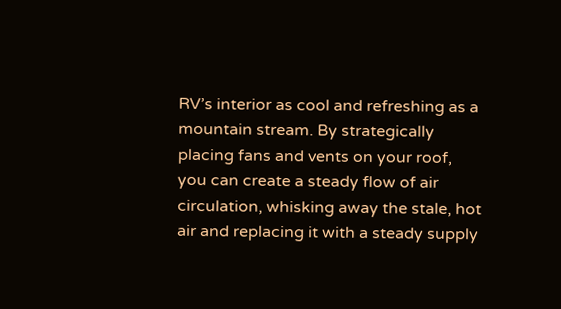RV’s interior as cool and refreshing as a mountain stream. By strategically placing fans and vents on your roof, you can create a steady flow of air circulation, whisking away the stale, hot air and replacing it with a steady supply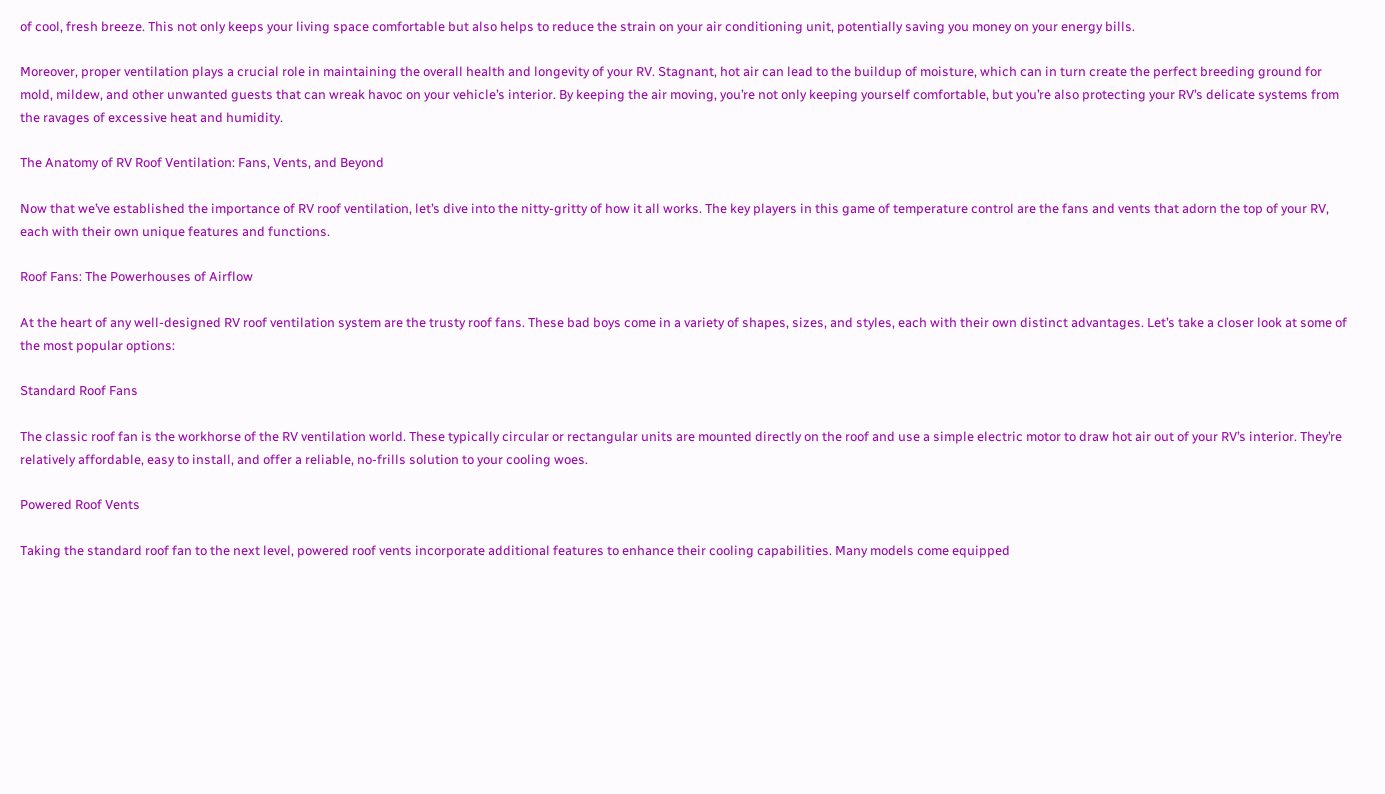of cool, fresh breeze. This not only keeps your living space comfortable but also helps to reduce the strain on your air conditioning unit, potentially saving you money on your energy bills.

Moreover, proper ventilation plays a crucial role in maintaining the overall health and longevity of your RV. Stagnant, hot air can lead to the buildup of moisture, which can in turn create the perfect breeding ground for mold, mildew, and other unwanted guests that can wreak havoc on your vehicle’s interior. By keeping the air moving, you’re not only keeping yourself comfortable, but you’re also protecting your RV’s delicate systems from the ravages of excessive heat and humidity.

The Anatomy of RV Roof Ventilation: Fans, Vents, and Beyond

Now that we’ve established the importance of RV roof ventilation, let’s dive into the nitty-gritty of how it all works. The key players in this game of temperature control are the fans and vents that adorn the top of your RV, each with their own unique features and functions.

Roof Fans: The Powerhouses of Airflow

At the heart of any well-designed RV roof ventilation system are the trusty roof fans. These bad boys come in a variety of shapes, sizes, and styles, each with their own distinct advantages. Let’s take a closer look at some of the most popular options:

Standard Roof Fans

The classic roof fan is the workhorse of the RV ventilation world. These typically circular or rectangular units are mounted directly on the roof and use a simple electric motor to draw hot air out of your RV’s interior. They’re relatively affordable, easy to install, and offer a reliable, no-frills solution to your cooling woes.

Powered Roof Vents

Taking the standard roof fan to the next level, powered roof vents incorporate additional features to enhance their cooling capabilities. Many models come equipped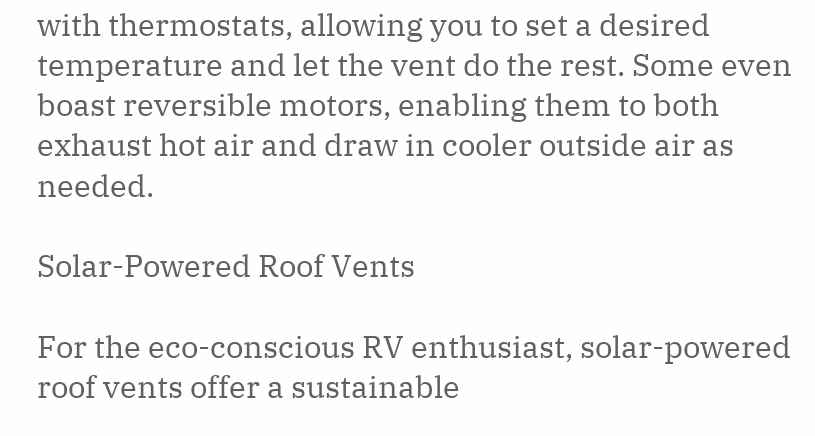with thermostats, allowing you to set a desired temperature and let the vent do the rest. Some even boast reversible motors, enabling them to both exhaust hot air and draw in cooler outside air as needed.

Solar-Powered Roof Vents

For the eco-conscious RV enthusiast, solar-powered roof vents offer a sustainable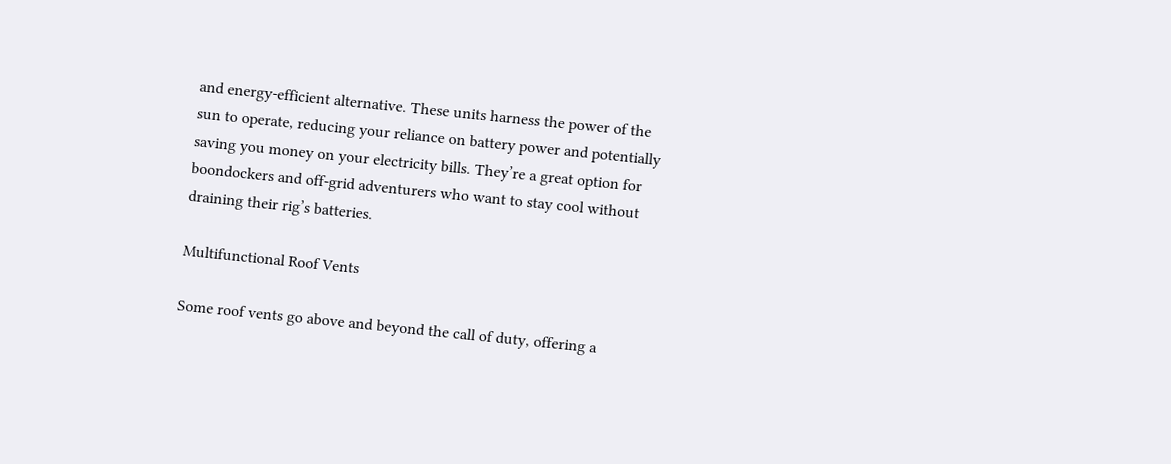and energy-efficient alternative. These units harness the power of the sun to operate, reducing your reliance on battery power and potentially saving you money on your electricity bills. They’re a great option for boondockers and off-grid adventurers who want to stay cool without draining their rig’s batteries.

Multifunctional Roof Vents

Some roof vents go above and beyond the call of duty, offering a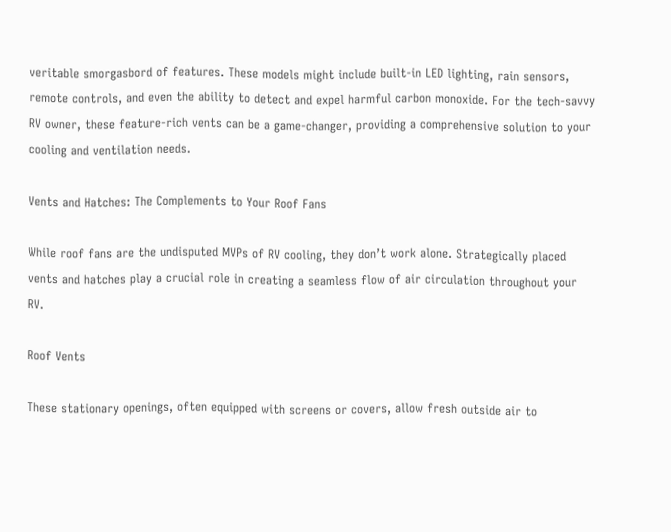veritable smorgasbord of features. These models might include built-in LED lighting, rain sensors, remote controls, and even the ability to detect and expel harmful carbon monoxide. For the tech-savvy RV owner, these feature-rich vents can be a game-changer, providing a comprehensive solution to your cooling and ventilation needs.

Vents and Hatches: The Complements to Your Roof Fans

While roof fans are the undisputed MVPs of RV cooling, they don’t work alone. Strategically placed vents and hatches play a crucial role in creating a seamless flow of air circulation throughout your RV.

Roof Vents

These stationary openings, often equipped with screens or covers, allow fresh outside air to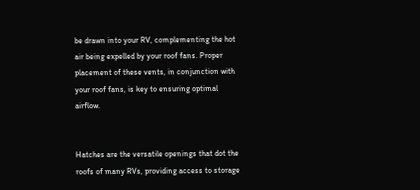be drawn into your RV, complementing the hot air being expelled by your roof fans. Proper placement of these vents, in conjunction with your roof fans, is key to ensuring optimal airflow.


Hatches are the versatile openings that dot the roofs of many RVs, providing access to storage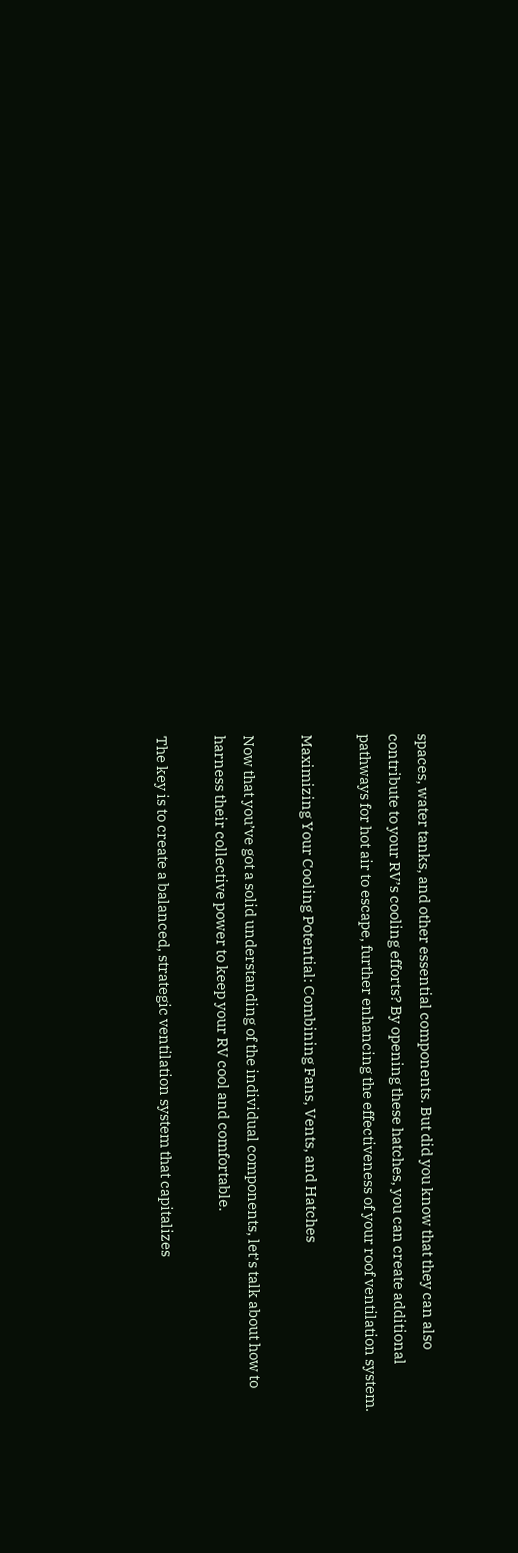spaces, water tanks, and other essential components. But did you know that they can also contribute to your RV’s cooling efforts? By opening these hatches, you can create additional pathways for hot air to escape, further enhancing the effectiveness of your roof ventilation system.

Maximizing Your Cooling Potential: Combining Fans, Vents, and Hatches

Now that you’ve got a solid understanding of the individual components, let’s talk about how to harness their collective power to keep your RV cool and comfortable.

The key is to create a balanced, strategic ventilation system that capitalizes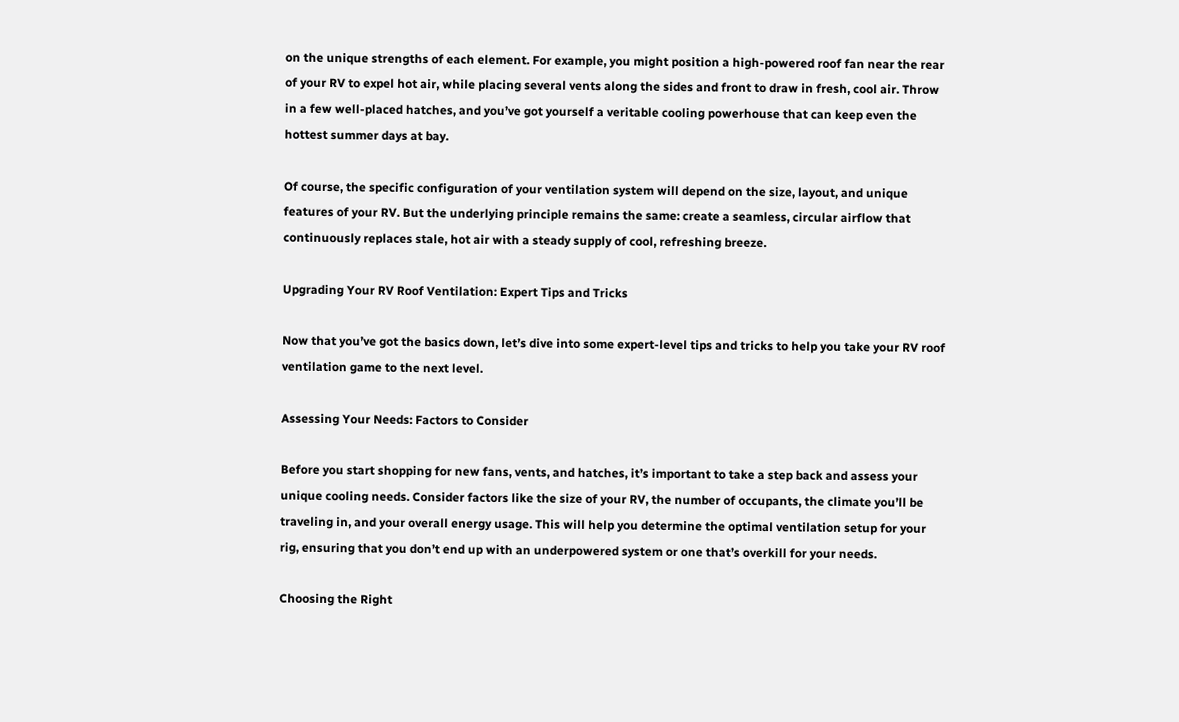on the unique strengths of each element. For example, you might position a high-powered roof fan near the rear of your RV to expel hot air, while placing several vents along the sides and front to draw in fresh, cool air. Throw in a few well-placed hatches, and you’ve got yourself a veritable cooling powerhouse that can keep even the hottest summer days at bay.

Of course, the specific configuration of your ventilation system will depend on the size, layout, and unique features of your RV. But the underlying principle remains the same: create a seamless, circular airflow that continuously replaces stale, hot air with a steady supply of cool, refreshing breeze.

Upgrading Your RV Roof Ventilation: Expert Tips and Tricks

Now that you’ve got the basics down, let’s dive into some expert-level tips and tricks to help you take your RV roof ventilation game to the next level.

Assessing Your Needs: Factors to Consider

Before you start shopping for new fans, vents, and hatches, it’s important to take a step back and assess your unique cooling needs. Consider factors like the size of your RV, the number of occupants, the climate you’ll be traveling in, and your overall energy usage. This will help you determine the optimal ventilation setup for your rig, ensuring that you don’t end up with an underpowered system or one that’s overkill for your needs.

Choosing the Right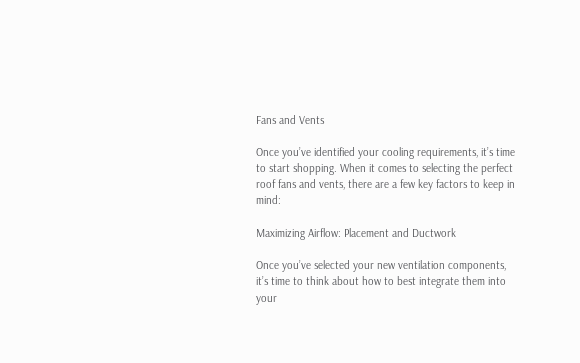Fans and Vents

Once you’ve identified your cooling requirements, it’s time to start shopping. When it comes to selecting the perfect roof fans and vents, there are a few key factors to keep in mind:

Maximizing Airflow: Placement and Ductwork

Once you’ve selected your new ventilation components, it’s time to think about how to best integrate them into your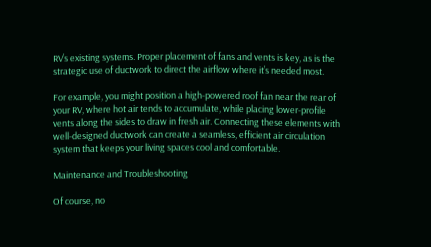RV’s existing systems. Proper placement of fans and vents is key, as is the strategic use of ductwork to direct the airflow where it’s needed most.

For example, you might position a high-powered roof fan near the rear of your RV, where hot air tends to accumulate, while placing lower-profile vents along the sides to draw in fresh air. Connecting these elements with well-designed ductwork can create a seamless, efficient air circulation system that keeps your living spaces cool and comfortable.

Maintenance and Troubleshooting

Of course, no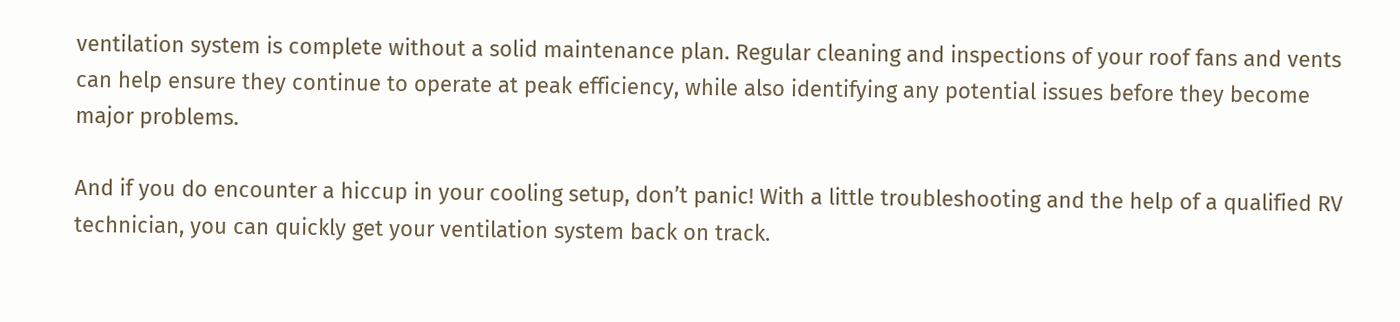ventilation system is complete without a solid maintenance plan. Regular cleaning and inspections of your roof fans and vents can help ensure they continue to operate at peak efficiency, while also identifying any potential issues before they become major problems.

And if you do encounter a hiccup in your cooling setup, don’t panic! With a little troubleshooting and the help of a qualified RV technician, you can quickly get your ventilation system back on track.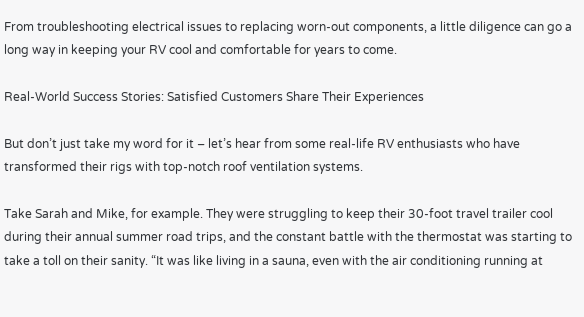From troubleshooting electrical issues to replacing worn-out components, a little diligence can go a long way in keeping your RV cool and comfortable for years to come.

Real-World Success Stories: Satisfied Customers Share Their Experiences

But don’t just take my word for it – let’s hear from some real-life RV enthusiasts who have transformed their rigs with top-notch roof ventilation systems.

Take Sarah and Mike, for example. They were struggling to keep their 30-foot travel trailer cool during their annual summer road trips, and the constant battle with the thermostat was starting to take a toll on their sanity. “It was like living in a sauna, even with the air conditioning running at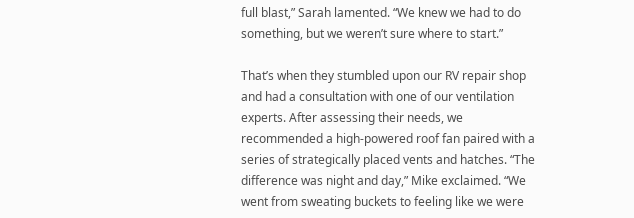full blast,” Sarah lamented. “We knew we had to do something, but we weren’t sure where to start.”

That’s when they stumbled upon our RV repair shop and had a consultation with one of our ventilation experts. After assessing their needs, we recommended a high-powered roof fan paired with a series of strategically placed vents and hatches. “The difference was night and day,” Mike exclaimed. “We went from sweating buckets to feeling like we were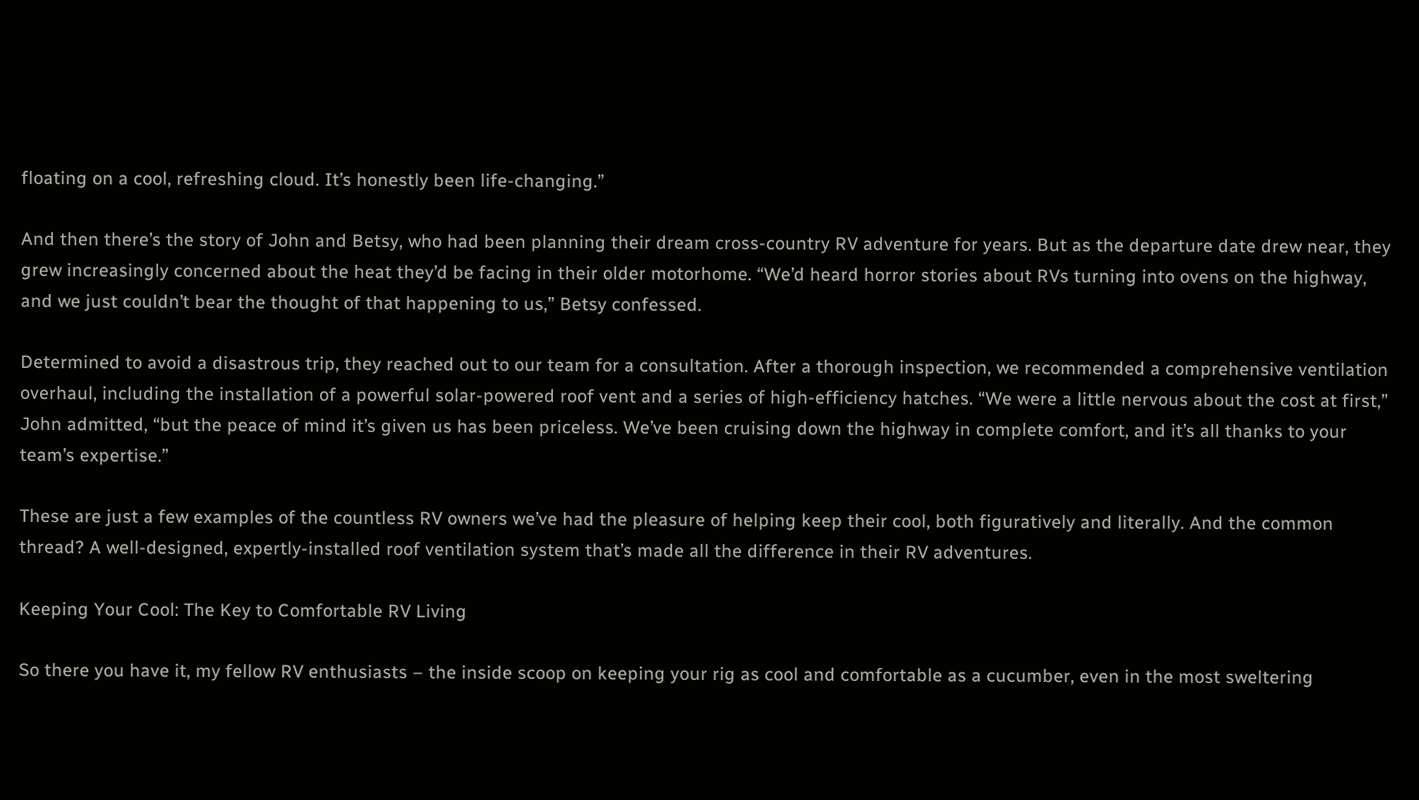floating on a cool, refreshing cloud. It’s honestly been life-changing.”

And then there’s the story of John and Betsy, who had been planning their dream cross-country RV adventure for years. But as the departure date drew near, they grew increasingly concerned about the heat they’d be facing in their older motorhome. “We’d heard horror stories about RVs turning into ovens on the highway, and we just couldn’t bear the thought of that happening to us,” Betsy confessed.

Determined to avoid a disastrous trip, they reached out to our team for a consultation. After a thorough inspection, we recommended a comprehensive ventilation overhaul, including the installation of a powerful solar-powered roof vent and a series of high-efficiency hatches. “We were a little nervous about the cost at first,” John admitted, “but the peace of mind it’s given us has been priceless. We’ve been cruising down the highway in complete comfort, and it’s all thanks to your team’s expertise.”

These are just a few examples of the countless RV owners we’ve had the pleasure of helping keep their cool, both figuratively and literally. And the common thread? A well-designed, expertly-installed roof ventilation system that’s made all the difference in their RV adventures.

Keeping Your Cool: The Key to Comfortable RV Living

So there you have it, my fellow RV enthusiasts – the inside scoop on keeping your rig as cool and comfortable as a cucumber, even in the most sweltering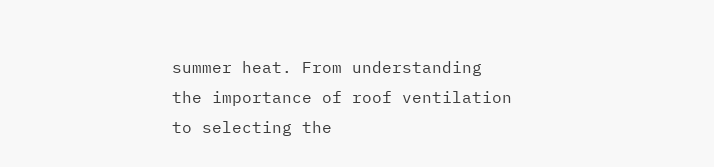summer heat. From understanding the importance of roof ventilation to selecting the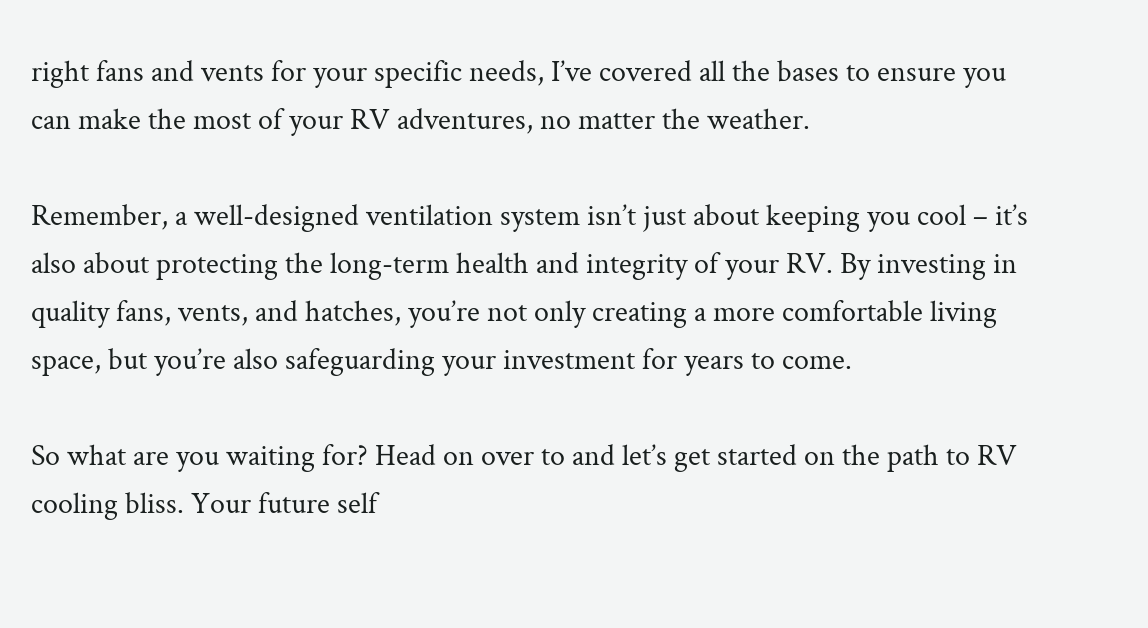right fans and vents for your specific needs, I’ve covered all the bases to ensure you can make the most of your RV adventures, no matter the weather.

Remember, a well-designed ventilation system isn’t just about keeping you cool – it’s also about protecting the long-term health and integrity of your RV. By investing in quality fans, vents, and hatches, you’re not only creating a more comfortable living space, but you’re also safeguarding your investment for years to come.

So what are you waiting for? Head on over to and let’s get started on the path to RV cooling bliss. Your future self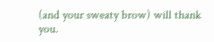(and your sweaty brow) will thank you.